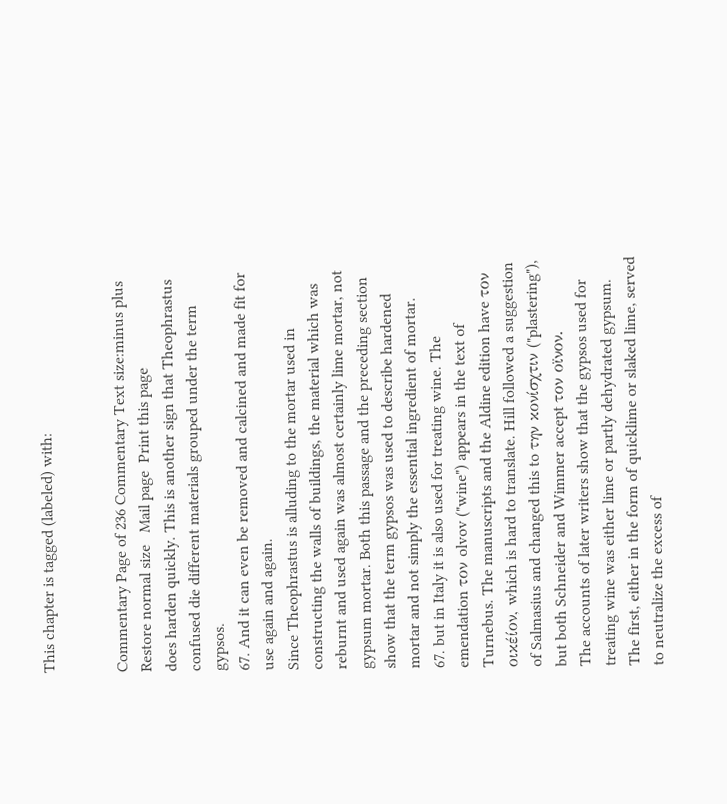This chapter is tagged (labeled) with:


Commentary Page of 236 Commentary Text size:minus plus Restore normal size   Mail page  Print this page
does harden quickly. This is another sign that Theophrastus confused die different materials grouped under the term gypsos.
67. And it can even be removed and calcined and made fit for use again and again.
Since Theophrastus is alluding to the mortar used in constructing the walls of buildings, the material which was reburnt and used again was almost certainly lime mortar, not gypsum mortar. Both this passage and the preceding section show that the term gypsos was used to describe hardened mortar and not simply the essential ingredient of mortar.
67. but in Italy it is also used for treating wine. The emendation τον olvov ("wine") appears in the text of Turnebus. The manuscripts and the Aldine edition have τον οικέίον, which is hard to translate. Hill followed a suggestion of Salmasius and changed this to την κονίσχτιν ("plastering"), but both Schneider and Wimmer accept τον οϊνον.
The accounts of later writers show that the gypsos used for treating wine was either lime or partly dehydrated gypsum. The first, either in the form of quicklime or slaked lime, served to neutralize the excess of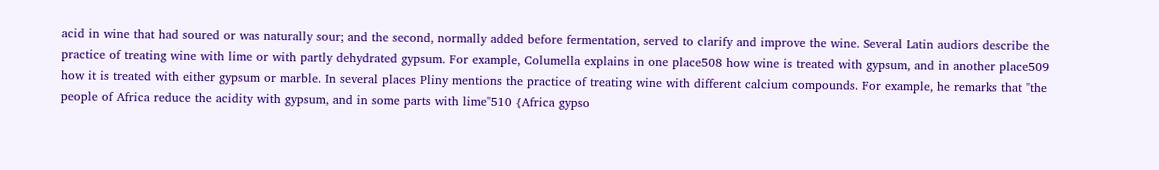acid in wine that had soured or was naturally sour; and the second, normally added before fermentation, served to clarify and improve the wine. Several Latin audiors describe the practice of treating wine with lime or with partly dehydrated gypsum. For example, Columella explains in one place508 how wine is treated with gypsum, and in another place509 how it is treated with either gypsum or marble. In several places Pliny mentions the practice of treating wine with different calcium compounds. For example, he remarks that "the people of Africa reduce the acidity with gypsum, and in some parts with lime"510 {Africa gypso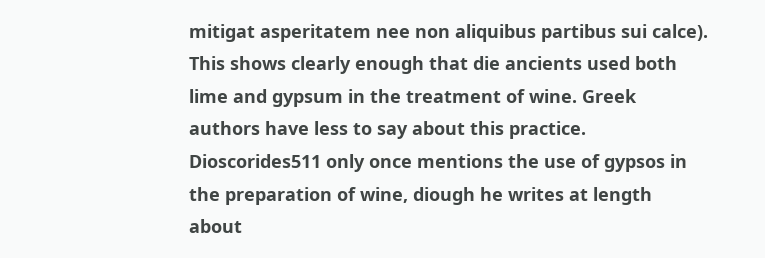mitigat asperitatem nee non aliquibus partibus sui calce). This shows clearly enough that die ancients used both lime and gypsum in the treatment of wine. Greek authors have less to say about this practice. Dioscorides511 only once mentions the use of gypsos in the preparation of wine, diough he writes at length about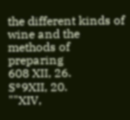the different kinds of wine and the methods of preparing
608 XII, 26.                            S°9XII, 20.                            ""XIV,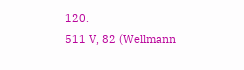120.
511 V, 82 (Wellmann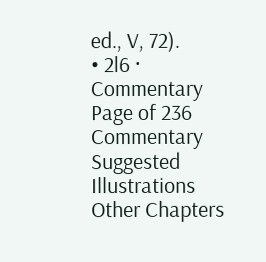ed., V, 72).
• 2l6 ·
Commentary Page of 236 Commentary
Suggested Illustrations
Other Chapters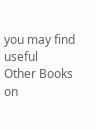you may find useful
Other Books on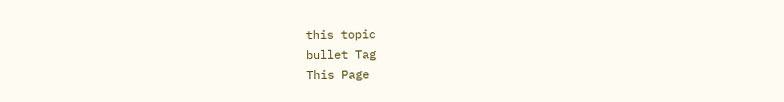this topic
bullet Tag
This Page